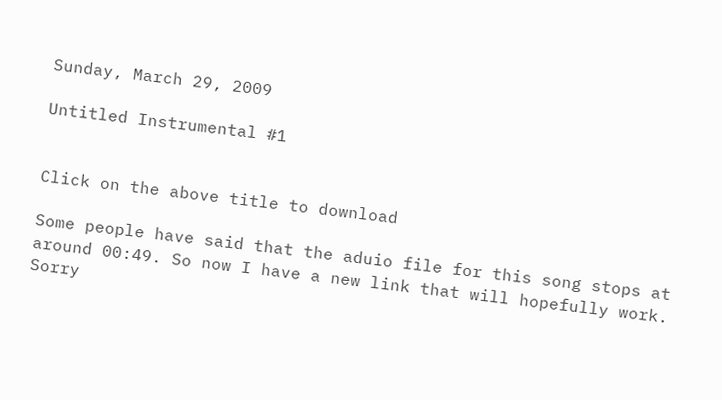Sunday, March 29, 2009

Untitled Instrumental #1


Click on the above title to download

Some people have said that the aduio file for this song stops at around 00:49. So now I have a new link that will hopefully work. Sorry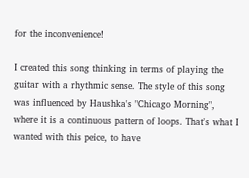for the inconvenience!

I created this song thinking in terms of playing the guitar with a rhythmic sense. The style of this song was influenced by Haushka's "Chicago Morning", where it is a continuous pattern of loops. That's what I wanted with this peice, to have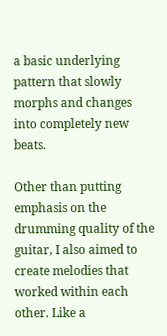a basic underlying pattern that slowly morphs and changes into completely new beats.

Other than putting emphasis on the drumming quality of the guitar, I also aimed to create melodies that worked within each other. Like a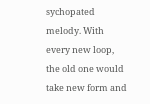sychopated melody. With every new loop, the old one would take new form and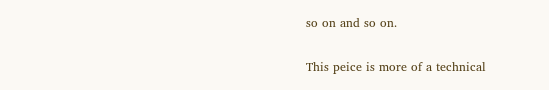so on and so on.

This peice is more of a technical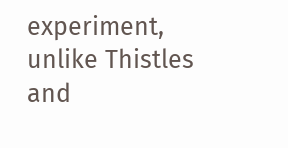experiment, unlike Thistles and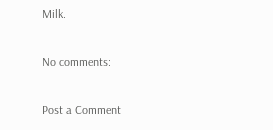Milk.

No comments:

Post a Comment